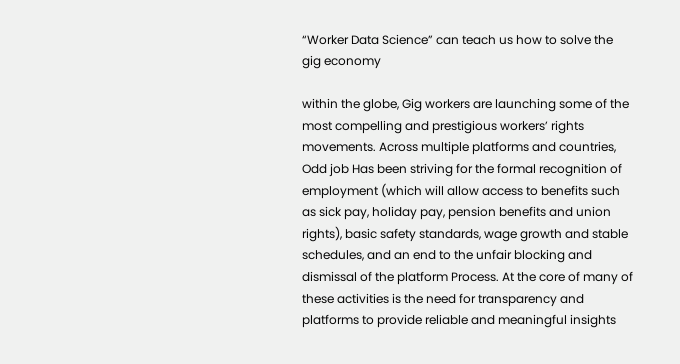“Worker Data Science” can teach us how to solve the gig economy

within the globe, Gig workers are launching some of the most compelling and prestigious workers’ rights movements. Across multiple platforms and countries, Odd job Has been striving for the formal recognition of employment (which will allow access to benefits such as sick pay, holiday pay, pension benefits and union rights), basic safety standards, wage growth and stable schedules, and an end to the unfair blocking and dismissal of the platform Process. At the core of many of these activities is the need for transparency and platforms to provide reliable and meaningful insights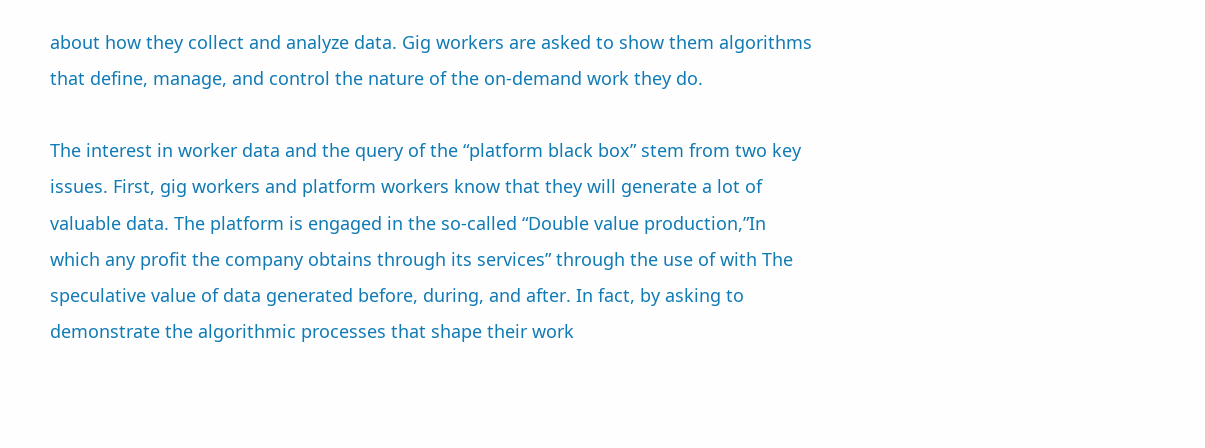about how they collect and analyze data. Gig workers are asked to show them algorithms that define, manage, and control the nature of the on-demand work they do.

The interest in worker data and the query of the “platform black box” stem from two key issues. First, gig workers and platform workers know that they will generate a lot of valuable data. The platform is engaged in the so-called “Double value production,”In which any profit the company obtains through its services” through the use of with The speculative value of data generated before, during, and after. In fact, by asking to demonstrate the algorithmic processes that shape their work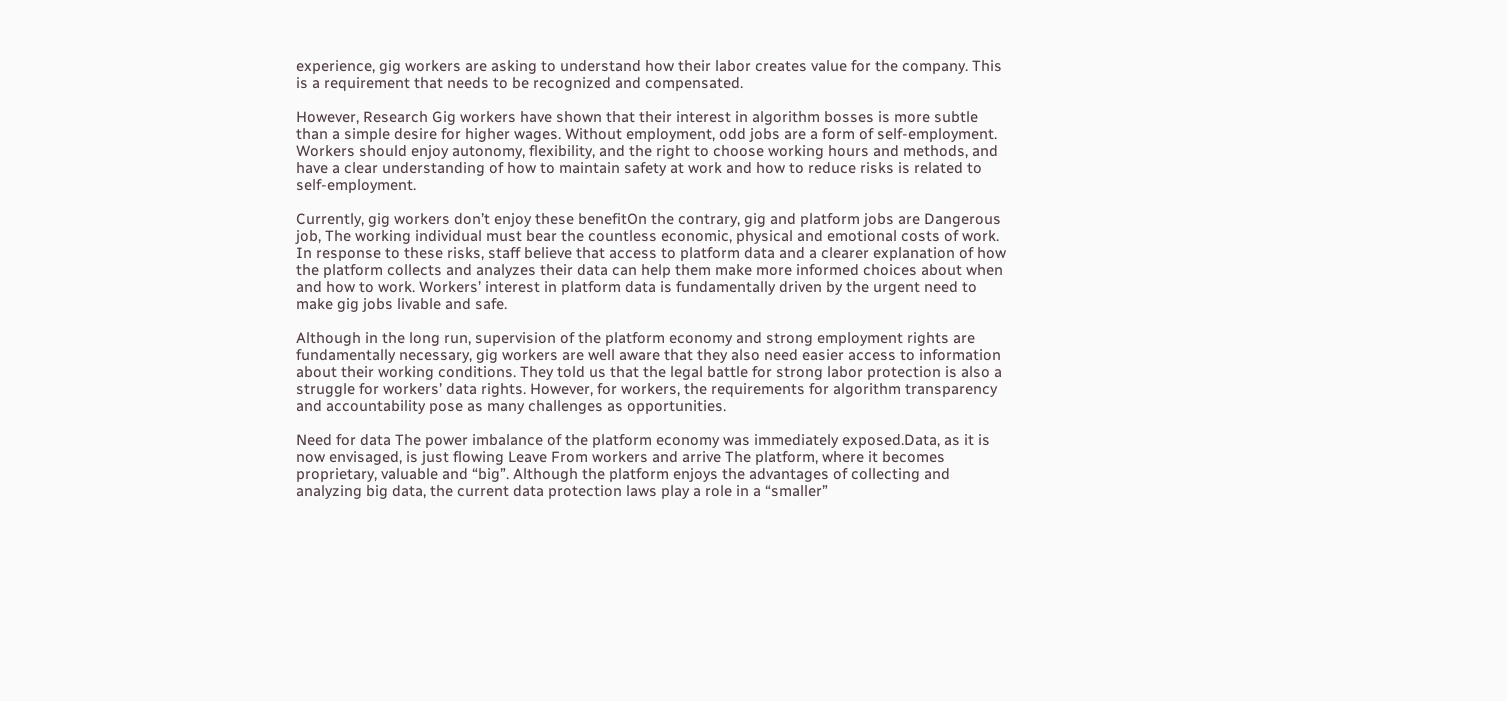experience, gig workers are asking to understand how their labor creates value for the company. This is a requirement that needs to be recognized and compensated.

However, Research Gig workers have shown that their interest in algorithm bosses is more subtle than a simple desire for higher wages. Without employment, odd jobs are a form of self-employment. Workers should enjoy autonomy, flexibility, and the right to choose working hours and methods, and have a clear understanding of how to maintain safety at work and how to reduce risks is related to self-employment.

Currently, gig workers don’t enjoy these benefitOn the contrary, gig and platform jobs are Dangerous job, The working individual must bear the countless economic, physical and emotional costs of work. In response to these risks, staff believe that access to platform data and a clearer explanation of how the platform collects and analyzes their data can help them make more informed choices about when and how to work. Workers’ interest in platform data is fundamentally driven by the urgent need to make gig jobs livable and safe.

Although in the long run, supervision of the platform economy and strong employment rights are fundamentally necessary, gig workers are well aware that they also need easier access to information about their working conditions. They told us that the legal battle for strong labor protection is also a struggle for workers’ data rights. However, for workers, the requirements for algorithm transparency and accountability pose as many challenges as opportunities.

Need for data The power imbalance of the platform economy was immediately exposed.Data, as it is now envisaged, is just flowing Leave From workers and arrive The platform, where it becomes proprietary, valuable and “big”. Although the platform enjoys the advantages of collecting and analyzing big data, the current data protection laws play a role in a “smaller”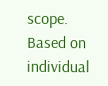scope. Based on individual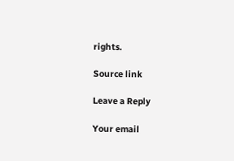rights.

Source link

Leave a Reply

Your email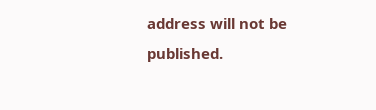address will not be published.